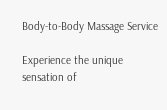Body-to-Body Massage Service

Experience the unique sensation of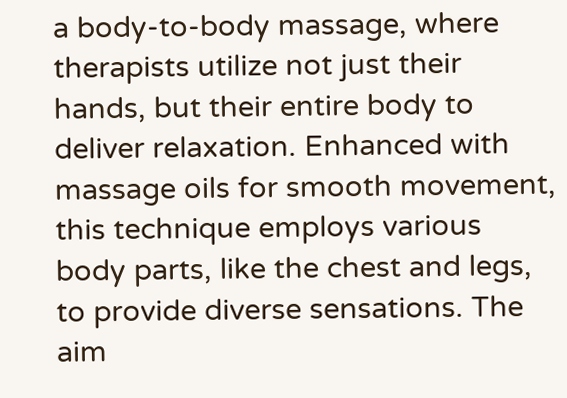a body-to-body massage, where therapists utilize not just their hands, but their entire body to deliver relaxation. Enhanced with massage oils for smooth movement, this technique employs various body parts, like the chest and legs, to provide diverse sensations. The aim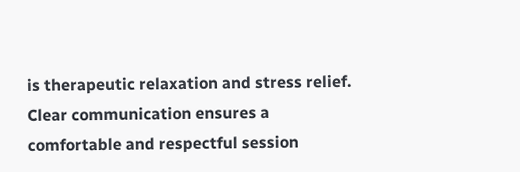is therapeutic relaxation and stress relief. Clear communication ensures a comfortable and respectful session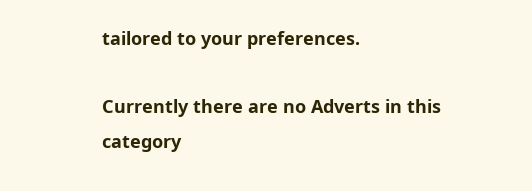tailored to your preferences.

Currently there are no Adverts in this category